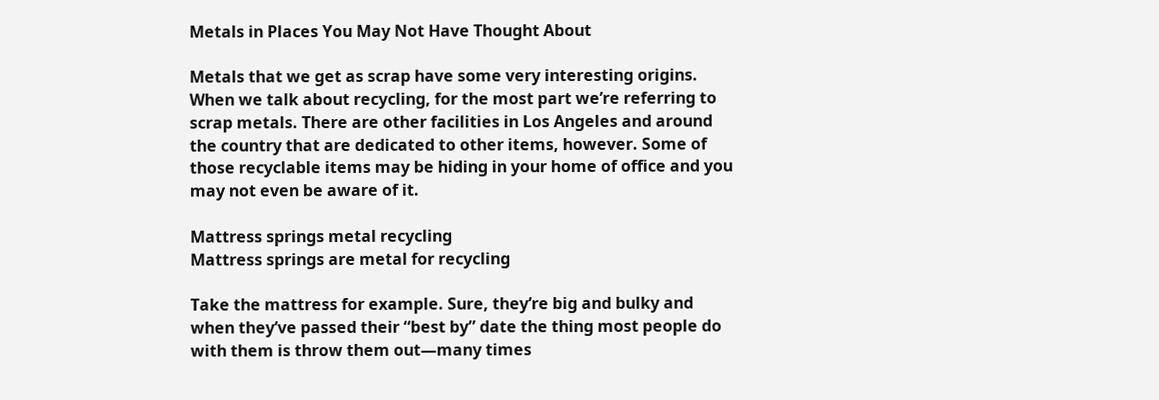Metals in Places You May Not Have Thought About

Metals that we get as scrap have some very interesting origins. When we talk about recycling, for the most part we’re referring to scrap metals. There are other facilities in Los Angeles and around the country that are dedicated to other items, however. Some of those recyclable items may be hiding in your home of office and you may not even be aware of it.

Mattress springs metal recycling
Mattress springs are metal for recycling

Take the mattress for example. Sure, they’re big and bulky and when they’ve passed their “best by” date the thing most people do with them is throw them out—many times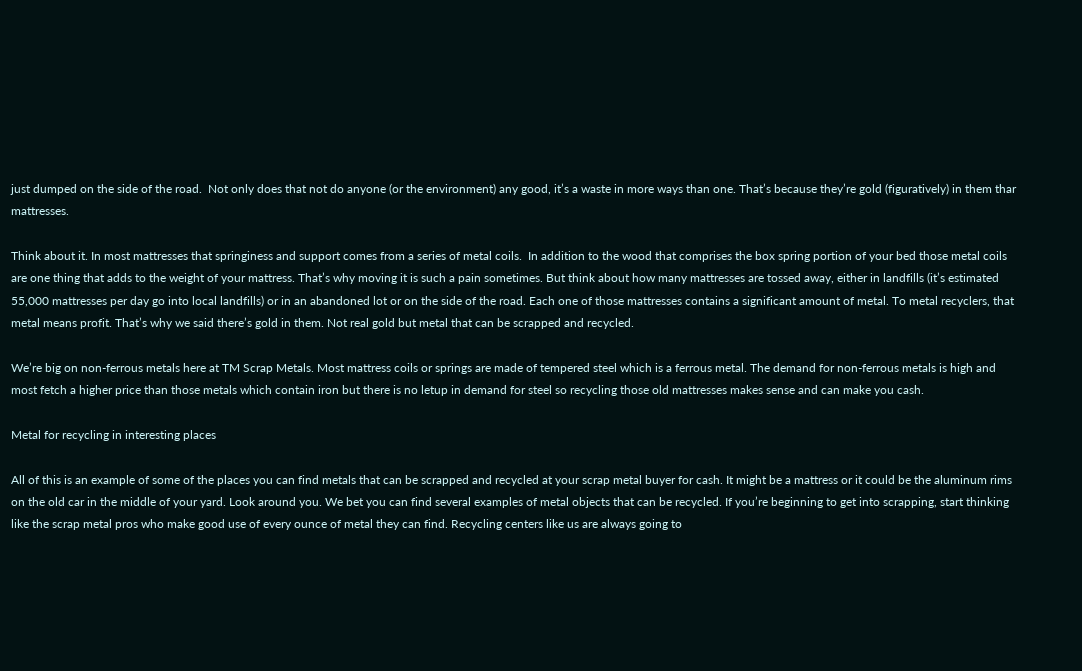just dumped on the side of the road.  Not only does that not do anyone (or the environment) any good, it’s a waste in more ways than one. That’s because they’re gold (figuratively) in them thar mattresses.

Think about it. In most mattresses that springiness and support comes from a series of metal coils.  In addition to the wood that comprises the box spring portion of your bed those metal coils are one thing that adds to the weight of your mattress. That’s why moving it is such a pain sometimes. But think about how many mattresses are tossed away, either in landfills (it’s estimated 55,000 mattresses per day go into local landfills) or in an abandoned lot or on the side of the road. Each one of those mattresses contains a significant amount of metal. To metal recyclers, that metal means profit. That’s why we said there’s gold in them. Not real gold but metal that can be scrapped and recycled.

We’re big on non-ferrous metals here at TM Scrap Metals. Most mattress coils or springs are made of tempered steel which is a ferrous metal. The demand for non-ferrous metals is high and most fetch a higher price than those metals which contain iron but there is no letup in demand for steel so recycling those old mattresses makes sense and can make you cash.

Metal for recycling in interesting places

All of this is an example of some of the places you can find metals that can be scrapped and recycled at your scrap metal buyer for cash. It might be a mattress or it could be the aluminum rims on the old car in the middle of your yard. Look around you. We bet you can find several examples of metal objects that can be recycled. If you’re beginning to get into scrapping, start thinking like the scrap metal pros who make good use of every ounce of metal they can find. Recycling centers like us are always going to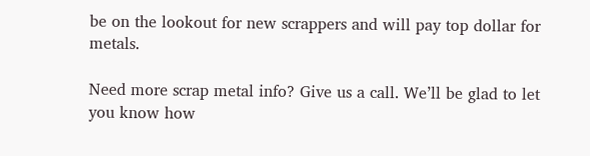be on the lookout for new scrappers and will pay top dollar for metals.

Need more scrap metal info? Give us a call. We’ll be glad to let you know how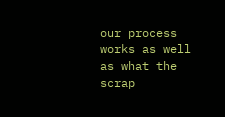our process works as well as what the scrap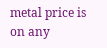metal price is on any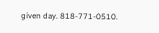given day. 818-771-0510.